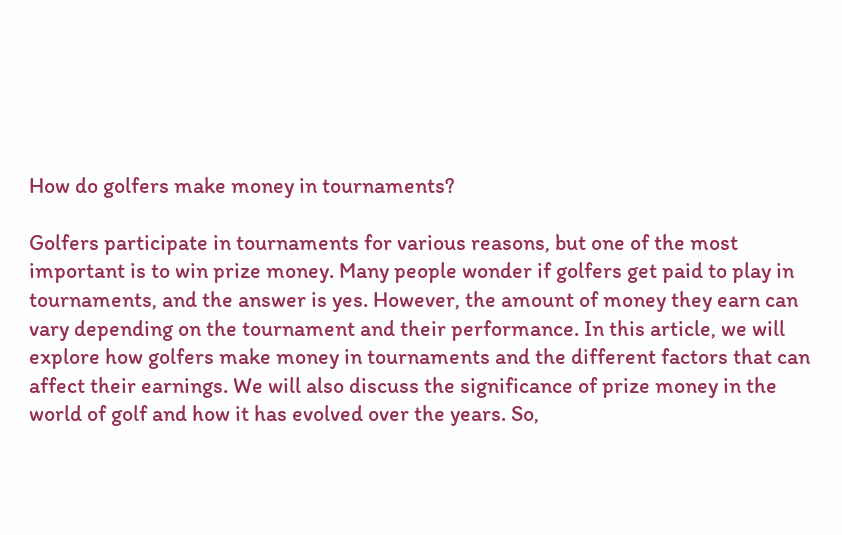How do golfers make money in tournaments?

Golfers participate in tournaments for various reasons, but one of the most important is to win prize money. Many people wonder if golfers get paid to play in tournaments, and the answer is yes. However, the amount of money they earn can vary depending on the tournament and their performance. In this article, we will explore how golfers make money in tournaments and the different factors that can affect their earnings. We will also discuss the significance of prize money in the world of golf and how it has evolved over the years. So,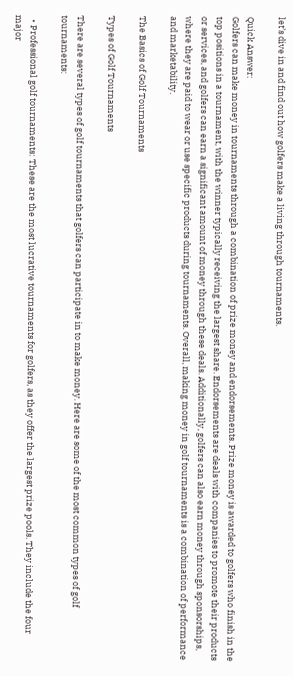let’s dive in and find out how golfers make a living through tournaments.

Quick Answer:
Golfers can make money in tournaments through a combination of prize money and endorsements. Prize money is awarded to golfers who finish in the top positions in a tournament, with the winner typically receiving the largest share. Endorsements are deals with companies to promote their products or services, and golfers can earn a significant amount of money through these deals. Additionally, golfers can also earn money through sponsorships, where they are paid to wear or use specific products during tournaments. Overall, making money in golf tournaments is a combination of performance and marketability.

The Basics of Golf Tournaments

Types of Golf Tournaments

There are several types of golf tournaments that golfers can participate in to make money. Here are some of the most common types of golf tournaments:

  • Professional golf tournaments: These are the most lucrative tournaments for golfers, as they offer the largest prize pools. They include the four major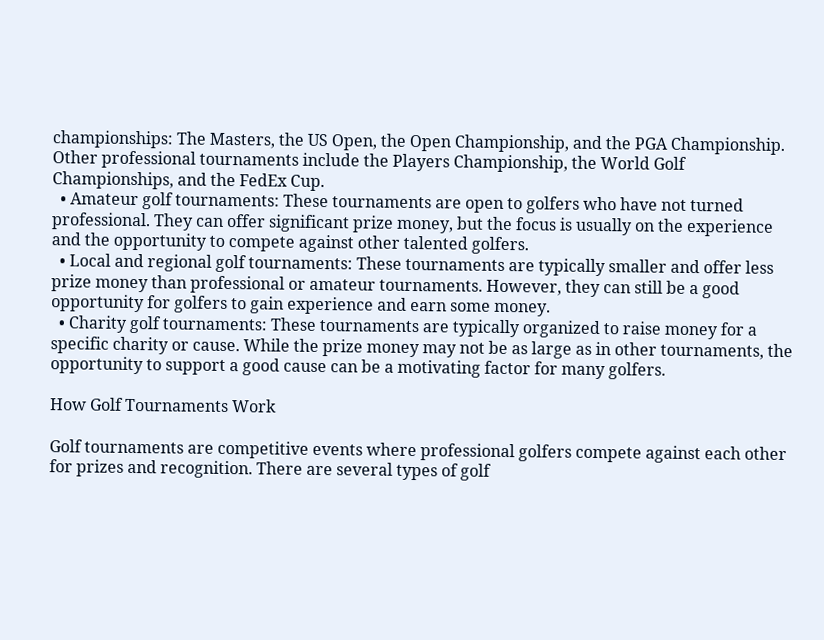championships: The Masters, the US Open, the Open Championship, and the PGA Championship. Other professional tournaments include the Players Championship, the World Golf Championships, and the FedEx Cup.
  • Amateur golf tournaments: These tournaments are open to golfers who have not turned professional. They can offer significant prize money, but the focus is usually on the experience and the opportunity to compete against other talented golfers.
  • Local and regional golf tournaments: These tournaments are typically smaller and offer less prize money than professional or amateur tournaments. However, they can still be a good opportunity for golfers to gain experience and earn some money.
  • Charity golf tournaments: These tournaments are typically organized to raise money for a specific charity or cause. While the prize money may not be as large as in other tournaments, the opportunity to support a good cause can be a motivating factor for many golfers.

How Golf Tournaments Work

Golf tournaments are competitive events where professional golfers compete against each other for prizes and recognition. There are several types of golf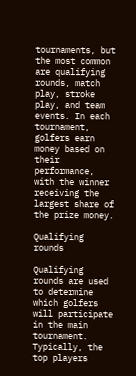tournaments, but the most common are qualifying rounds, match play, stroke play, and team events. In each tournament, golfers earn money based on their performance, with the winner receiving the largest share of the prize money.

Qualifying rounds

Qualifying rounds are used to determine which golfers will participate in the main tournament. Typically, the top players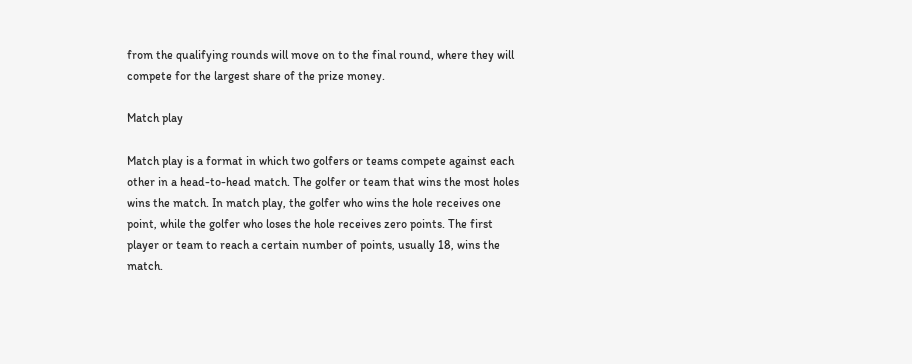from the qualifying rounds will move on to the final round, where they will compete for the largest share of the prize money.

Match play

Match play is a format in which two golfers or teams compete against each other in a head-to-head match. The golfer or team that wins the most holes wins the match. In match play, the golfer who wins the hole receives one point, while the golfer who loses the hole receives zero points. The first player or team to reach a certain number of points, usually 18, wins the match.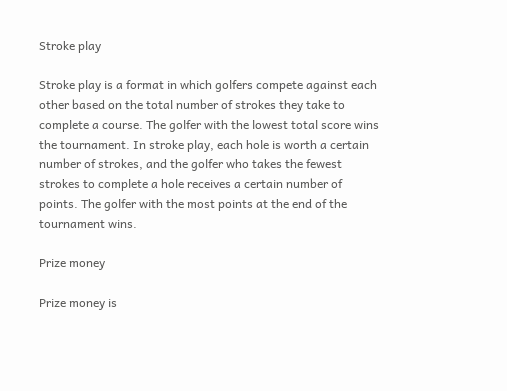Stroke play

Stroke play is a format in which golfers compete against each other based on the total number of strokes they take to complete a course. The golfer with the lowest total score wins the tournament. In stroke play, each hole is worth a certain number of strokes, and the golfer who takes the fewest strokes to complete a hole receives a certain number of points. The golfer with the most points at the end of the tournament wins.

Prize money

Prize money is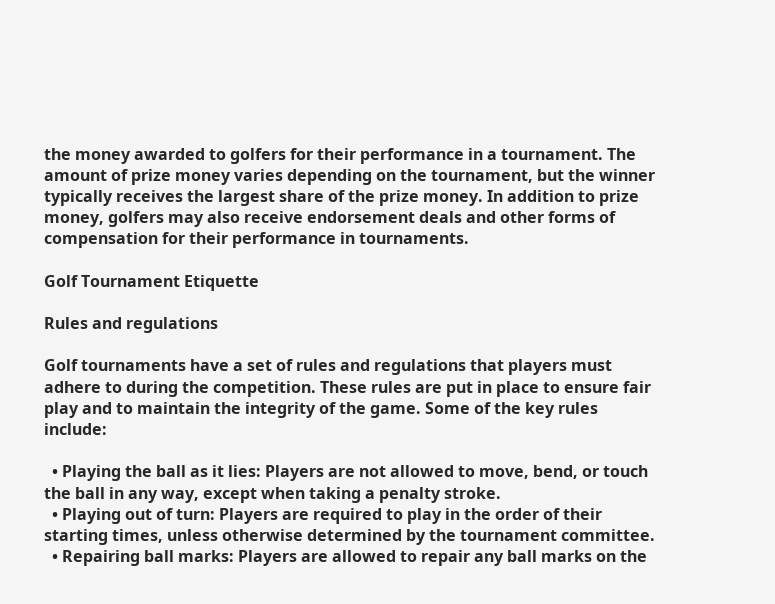the money awarded to golfers for their performance in a tournament. The amount of prize money varies depending on the tournament, but the winner typically receives the largest share of the prize money. In addition to prize money, golfers may also receive endorsement deals and other forms of compensation for their performance in tournaments.

Golf Tournament Etiquette

Rules and regulations

Golf tournaments have a set of rules and regulations that players must adhere to during the competition. These rules are put in place to ensure fair play and to maintain the integrity of the game. Some of the key rules include:

  • Playing the ball as it lies: Players are not allowed to move, bend, or touch the ball in any way, except when taking a penalty stroke.
  • Playing out of turn: Players are required to play in the order of their starting times, unless otherwise determined by the tournament committee.
  • Repairing ball marks: Players are allowed to repair any ball marks on the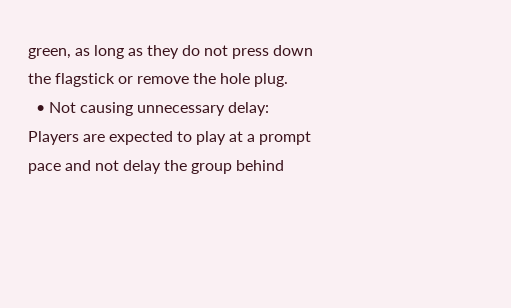green, as long as they do not press down the flagstick or remove the hole plug.
  • Not causing unnecessary delay: Players are expected to play at a prompt pace and not delay the group behind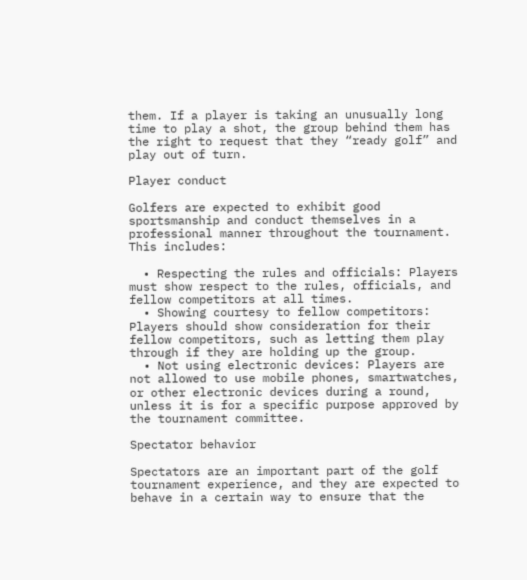them. If a player is taking an unusually long time to play a shot, the group behind them has the right to request that they “ready golf” and play out of turn.

Player conduct

Golfers are expected to exhibit good sportsmanship and conduct themselves in a professional manner throughout the tournament. This includes:

  • Respecting the rules and officials: Players must show respect to the rules, officials, and fellow competitors at all times.
  • Showing courtesy to fellow competitors: Players should show consideration for their fellow competitors, such as letting them play through if they are holding up the group.
  • Not using electronic devices: Players are not allowed to use mobile phones, smartwatches, or other electronic devices during a round, unless it is for a specific purpose approved by the tournament committee.

Spectator behavior

Spectators are an important part of the golf tournament experience, and they are expected to behave in a certain way to ensure that the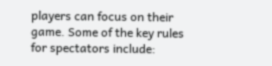players can focus on their game. Some of the key rules for spectators include: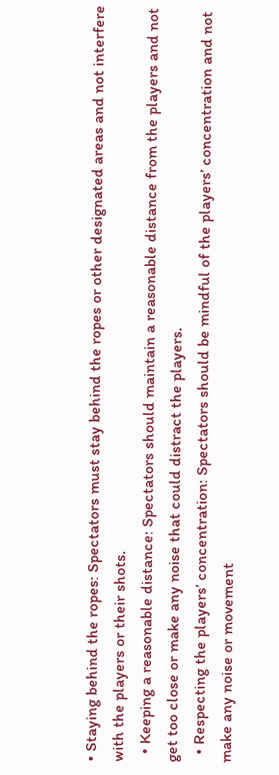• Staying behind the ropes: Spectators must stay behind the ropes or other designated areas and not interfere with the players or their shots.
  • Keeping a reasonable distance: Spectators should maintain a reasonable distance from the players and not get too close or make any noise that could distract the players.
  • Respecting the players’ concentration: Spectators should be mindful of the players’ concentration and not make any noise or movement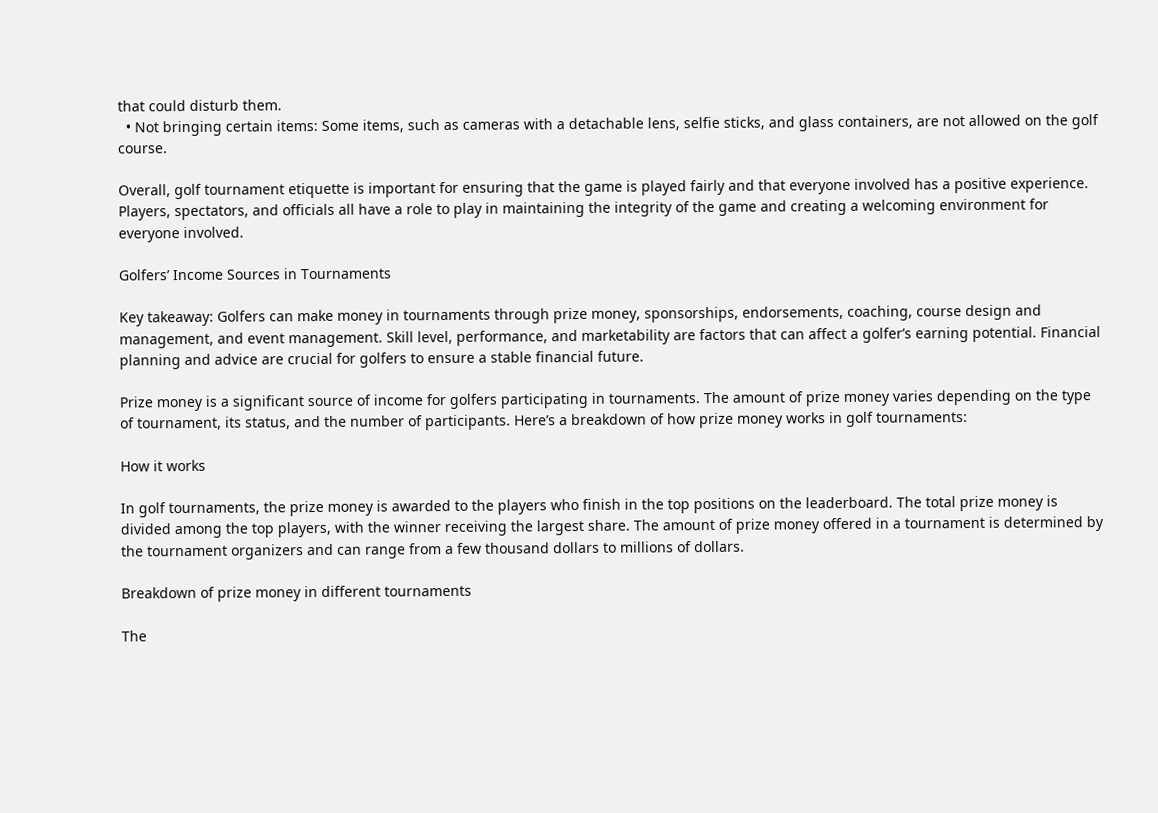that could disturb them.
  • Not bringing certain items: Some items, such as cameras with a detachable lens, selfie sticks, and glass containers, are not allowed on the golf course.

Overall, golf tournament etiquette is important for ensuring that the game is played fairly and that everyone involved has a positive experience. Players, spectators, and officials all have a role to play in maintaining the integrity of the game and creating a welcoming environment for everyone involved.

Golfers’ Income Sources in Tournaments

Key takeaway: Golfers can make money in tournaments through prize money, sponsorships, endorsements, coaching, course design and management, and event management. Skill level, performance, and marketability are factors that can affect a golfer’s earning potential. Financial planning and advice are crucial for golfers to ensure a stable financial future.

Prize money is a significant source of income for golfers participating in tournaments. The amount of prize money varies depending on the type of tournament, its status, and the number of participants. Here’s a breakdown of how prize money works in golf tournaments:

How it works

In golf tournaments, the prize money is awarded to the players who finish in the top positions on the leaderboard. The total prize money is divided among the top players, with the winner receiving the largest share. The amount of prize money offered in a tournament is determined by the tournament organizers and can range from a few thousand dollars to millions of dollars.

Breakdown of prize money in different tournaments

The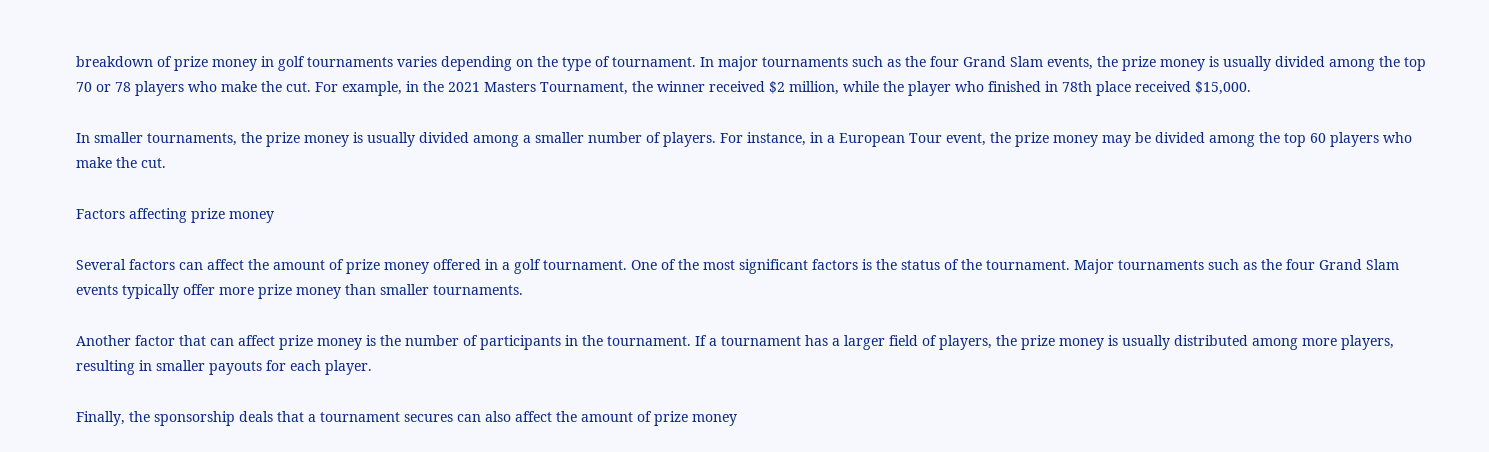breakdown of prize money in golf tournaments varies depending on the type of tournament. In major tournaments such as the four Grand Slam events, the prize money is usually divided among the top 70 or 78 players who make the cut. For example, in the 2021 Masters Tournament, the winner received $2 million, while the player who finished in 78th place received $15,000.

In smaller tournaments, the prize money is usually divided among a smaller number of players. For instance, in a European Tour event, the prize money may be divided among the top 60 players who make the cut.

Factors affecting prize money

Several factors can affect the amount of prize money offered in a golf tournament. One of the most significant factors is the status of the tournament. Major tournaments such as the four Grand Slam events typically offer more prize money than smaller tournaments.

Another factor that can affect prize money is the number of participants in the tournament. If a tournament has a larger field of players, the prize money is usually distributed among more players, resulting in smaller payouts for each player.

Finally, the sponsorship deals that a tournament secures can also affect the amount of prize money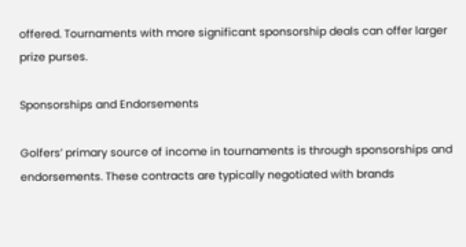offered. Tournaments with more significant sponsorship deals can offer larger prize purses.

Sponsorships and Endorsements

Golfers’ primary source of income in tournaments is through sponsorships and endorsements. These contracts are typically negotiated with brands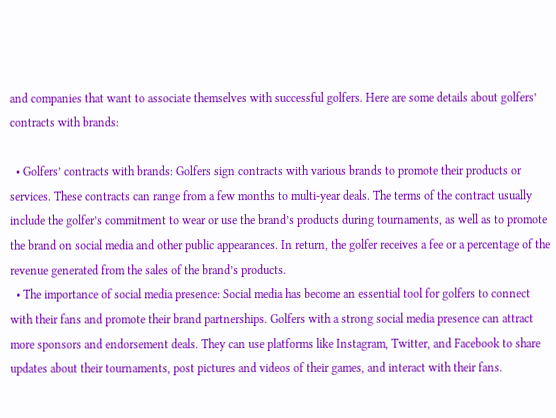and companies that want to associate themselves with successful golfers. Here are some details about golfers’ contracts with brands:

  • Golfers’ contracts with brands: Golfers sign contracts with various brands to promote their products or services. These contracts can range from a few months to multi-year deals. The terms of the contract usually include the golfer’s commitment to wear or use the brand’s products during tournaments, as well as to promote the brand on social media and other public appearances. In return, the golfer receives a fee or a percentage of the revenue generated from the sales of the brand’s products.
  • The importance of social media presence: Social media has become an essential tool for golfers to connect with their fans and promote their brand partnerships. Golfers with a strong social media presence can attract more sponsors and endorsement deals. They can use platforms like Instagram, Twitter, and Facebook to share updates about their tournaments, post pictures and videos of their games, and interact with their fans.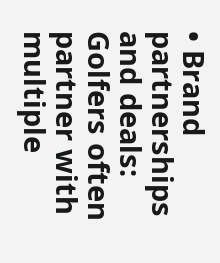• Brand partnerships and deals: Golfers often partner with multiple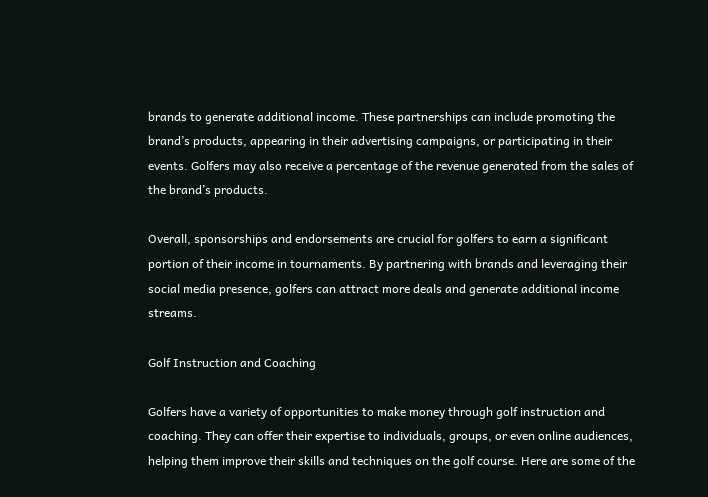brands to generate additional income. These partnerships can include promoting the brand’s products, appearing in their advertising campaigns, or participating in their events. Golfers may also receive a percentage of the revenue generated from the sales of the brand’s products.

Overall, sponsorships and endorsements are crucial for golfers to earn a significant portion of their income in tournaments. By partnering with brands and leveraging their social media presence, golfers can attract more deals and generate additional income streams.

Golf Instruction and Coaching

Golfers have a variety of opportunities to make money through golf instruction and coaching. They can offer their expertise to individuals, groups, or even online audiences, helping them improve their skills and techniques on the golf course. Here are some of the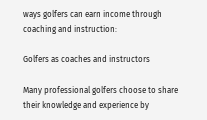ways golfers can earn income through coaching and instruction:

Golfers as coaches and instructors

Many professional golfers choose to share their knowledge and experience by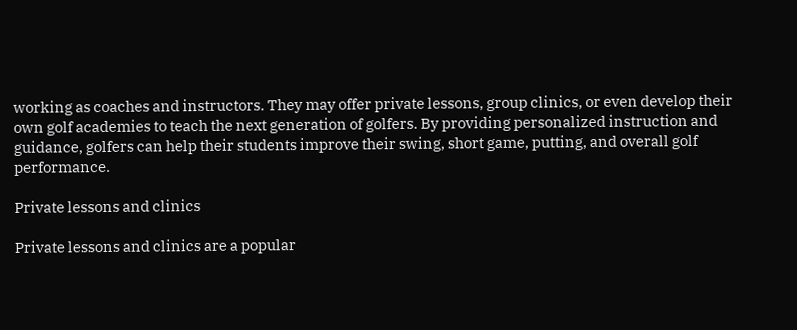working as coaches and instructors. They may offer private lessons, group clinics, or even develop their own golf academies to teach the next generation of golfers. By providing personalized instruction and guidance, golfers can help their students improve their swing, short game, putting, and overall golf performance.

Private lessons and clinics

Private lessons and clinics are a popular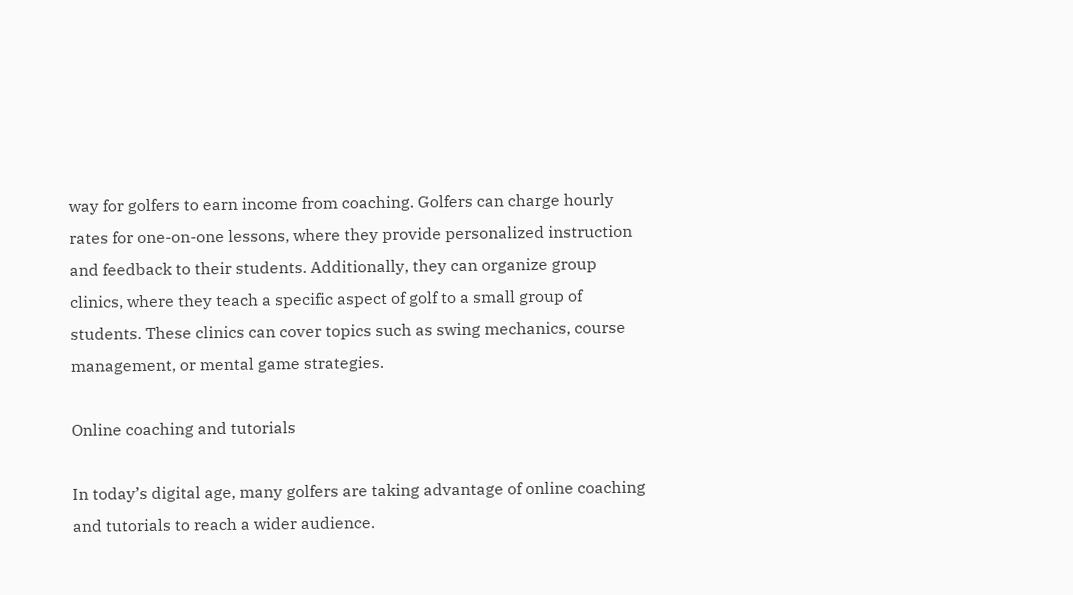way for golfers to earn income from coaching. Golfers can charge hourly rates for one-on-one lessons, where they provide personalized instruction and feedback to their students. Additionally, they can organize group clinics, where they teach a specific aspect of golf to a small group of students. These clinics can cover topics such as swing mechanics, course management, or mental game strategies.

Online coaching and tutorials

In today’s digital age, many golfers are taking advantage of online coaching and tutorials to reach a wider audience.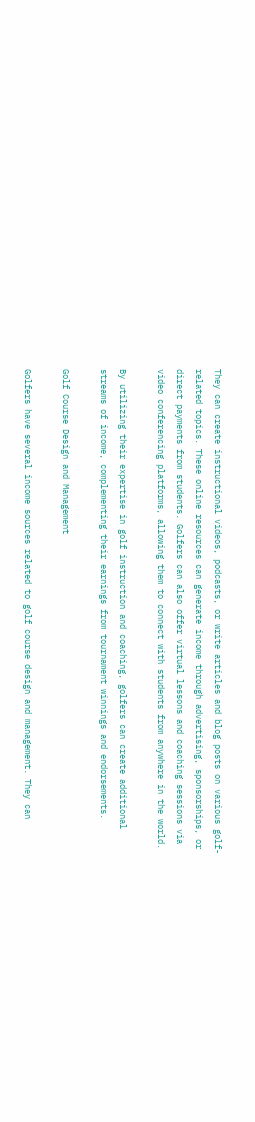They can create instructional videos, podcasts, or write articles and blog posts on various golf-related topics. These online resources can generate income through advertising, sponsorships, or direct payments from students. Golfers can also offer virtual lessons and coaching sessions via video conferencing platforms, allowing them to connect with students from anywhere in the world.

By utilizing their expertise in golf instruction and coaching, golfers can create additional streams of income, complementing their earnings from tournament winnings and endorsements.

Golf Course Design and Management

Golfers have several income sources related to golf course design and management. They can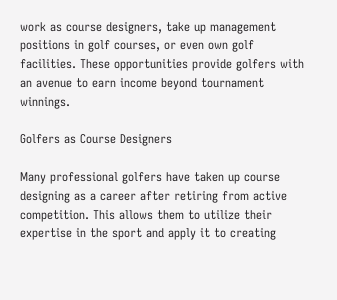work as course designers, take up management positions in golf courses, or even own golf facilities. These opportunities provide golfers with an avenue to earn income beyond tournament winnings.

Golfers as Course Designers

Many professional golfers have taken up course designing as a career after retiring from active competition. This allows them to utilize their expertise in the sport and apply it to creating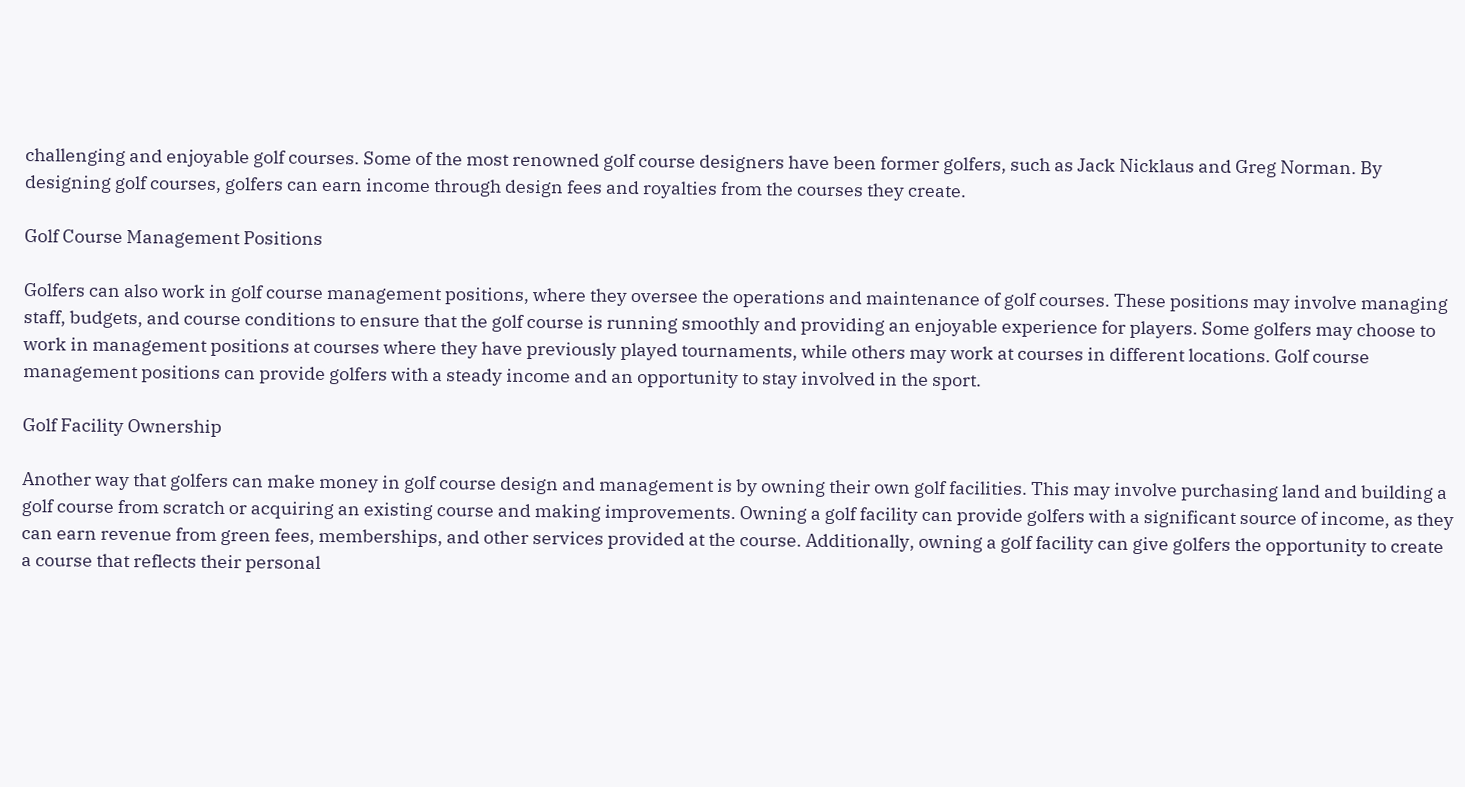challenging and enjoyable golf courses. Some of the most renowned golf course designers have been former golfers, such as Jack Nicklaus and Greg Norman. By designing golf courses, golfers can earn income through design fees and royalties from the courses they create.

Golf Course Management Positions

Golfers can also work in golf course management positions, where they oversee the operations and maintenance of golf courses. These positions may involve managing staff, budgets, and course conditions to ensure that the golf course is running smoothly and providing an enjoyable experience for players. Some golfers may choose to work in management positions at courses where they have previously played tournaments, while others may work at courses in different locations. Golf course management positions can provide golfers with a steady income and an opportunity to stay involved in the sport.

Golf Facility Ownership

Another way that golfers can make money in golf course design and management is by owning their own golf facilities. This may involve purchasing land and building a golf course from scratch or acquiring an existing course and making improvements. Owning a golf facility can provide golfers with a significant source of income, as they can earn revenue from green fees, memberships, and other services provided at the course. Additionally, owning a golf facility can give golfers the opportunity to create a course that reflects their personal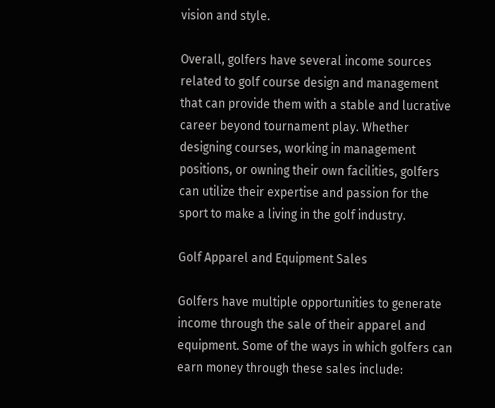vision and style.

Overall, golfers have several income sources related to golf course design and management that can provide them with a stable and lucrative career beyond tournament play. Whether designing courses, working in management positions, or owning their own facilities, golfers can utilize their expertise and passion for the sport to make a living in the golf industry.

Golf Apparel and Equipment Sales

Golfers have multiple opportunities to generate income through the sale of their apparel and equipment. Some of the ways in which golfers can earn money through these sales include: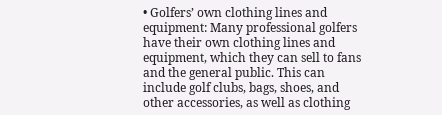• Golfers’ own clothing lines and equipment: Many professional golfers have their own clothing lines and equipment, which they can sell to fans and the general public. This can include golf clubs, bags, shoes, and other accessories, as well as clothing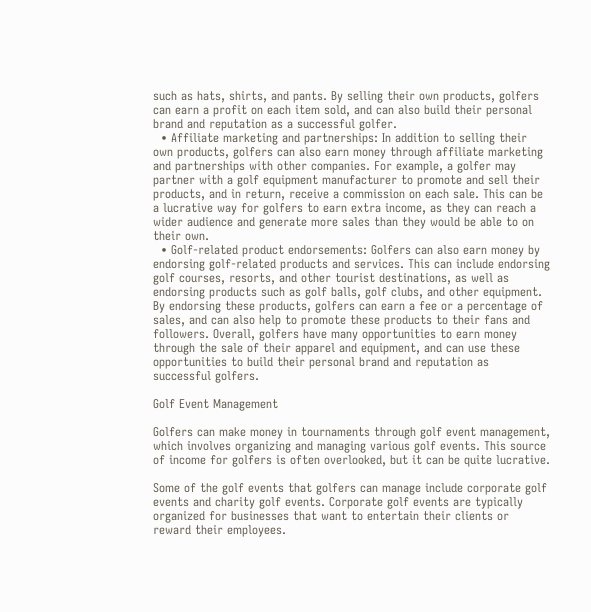such as hats, shirts, and pants. By selling their own products, golfers can earn a profit on each item sold, and can also build their personal brand and reputation as a successful golfer.
  • Affiliate marketing and partnerships: In addition to selling their own products, golfers can also earn money through affiliate marketing and partnerships with other companies. For example, a golfer may partner with a golf equipment manufacturer to promote and sell their products, and in return, receive a commission on each sale. This can be a lucrative way for golfers to earn extra income, as they can reach a wider audience and generate more sales than they would be able to on their own.
  • Golf-related product endorsements: Golfers can also earn money by endorsing golf-related products and services. This can include endorsing golf courses, resorts, and other tourist destinations, as well as endorsing products such as golf balls, golf clubs, and other equipment. By endorsing these products, golfers can earn a fee or a percentage of sales, and can also help to promote these products to their fans and followers. Overall, golfers have many opportunities to earn money through the sale of their apparel and equipment, and can use these opportunities to build their personal brand and reputation as successful golfers.

Golf Event Management

Golfers can make money in tournaments through golf event management, which involves organizing and managing various golf events. This source of income for golfers is often overlooked, but it can be quite lucrative.

Some of the golf events that golfers can manage include corporate golf events and charity golf events. Corporate golf events are typically organized for businesses that want to entertain their clients or reward their employees.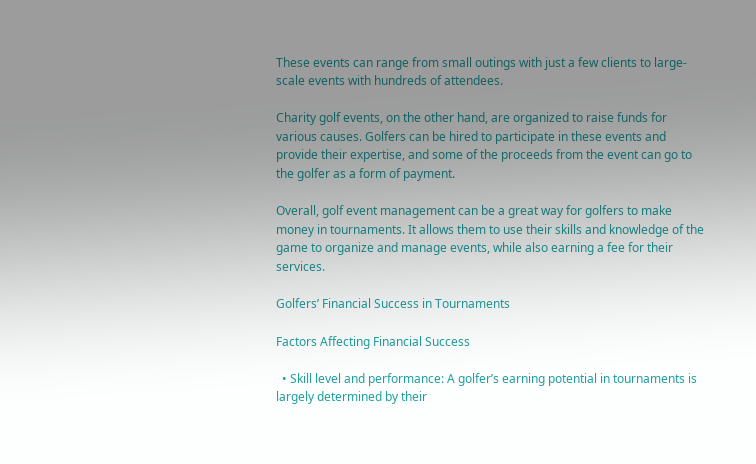These events can range from small outings with just a few clients to large-scale events with hundreds of attendees.

Charity golf events, on the other hand, are organized to raise funds for various causes. Golfers can be hired to participate in these events and provide their expertise, and some of the proceeds from the event can go to the golfer as a form of payment.

Overall, golf event management can be a great way for golfers to make money in tournaments. It allows them to use their skills and knowledge of the game to organize and manage events, while also earning a fee for their services.

Golfers’ Financial Success in Tournaments

Factors Affecting Financial Success

  • Skill level and performance: A golfer’s earning potential in tournaments is largely determined by their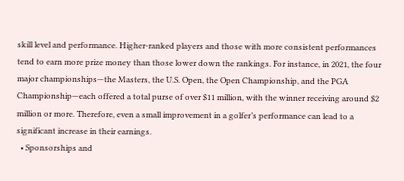skill level and performance. Higher-ranked players and those with more consistent performances tend to earn more prize money than those lower down the rankings. For instance, in 2021, the four major championships—the Masters, the U.S. Open, the Open Championship, and the PGA Championship—each offered a total purse of over $11 million, with the winner receiving around $2 million or more. Therefore, even a small improvement in a golfer’s performance can lead to a significant increase in their earnings.
  • Sponsorships and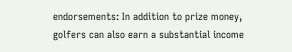endorsements: In addition to prize money, golfers can also earn a substantial income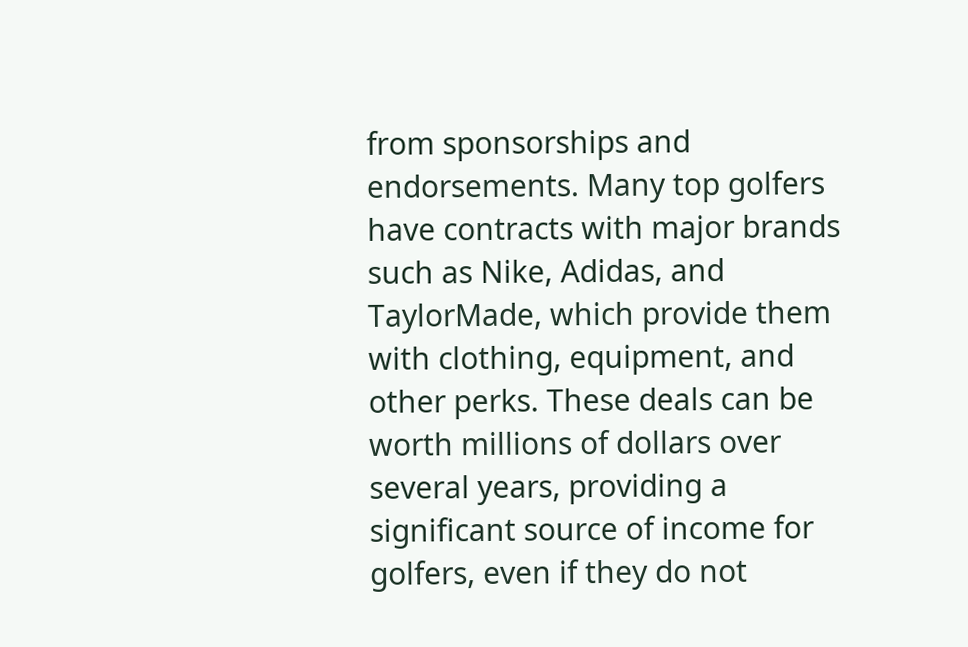from sponsorships and endorsements. Many top golfers have contracts with major brands such as Nike, Adidas, and TaylorMade, which provide them with clothing, equipment, and other perks. These deals can be worth millions of dollars over several years, providing a significant source of income for golfers, even if they do not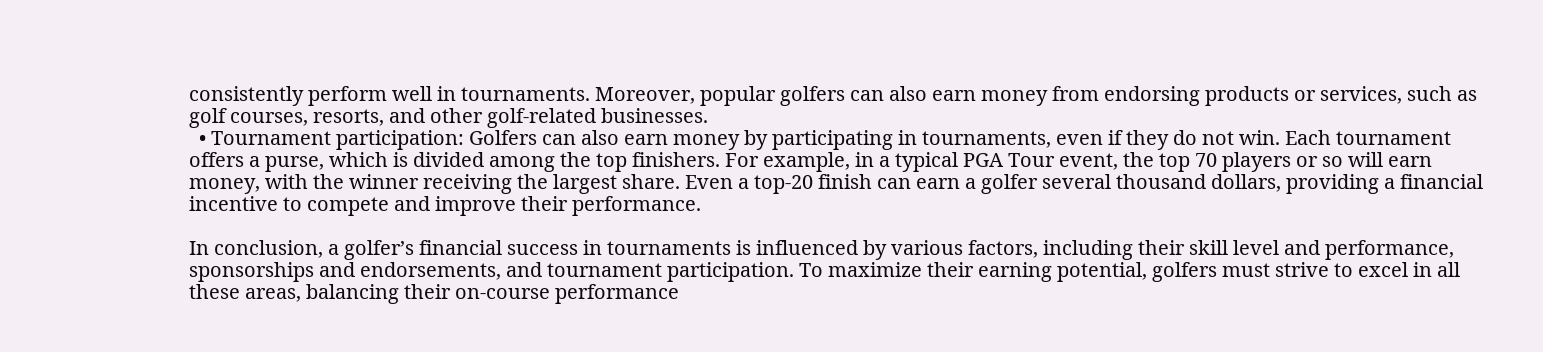consistently perform well in tournaments. Moreover, popular golfers can also earn money from endorsing products or services, such as golf courses, resorts, and other golf-related businesses.
  • Tournament participation: Golfers can also earn money by participating in tournaments, even if they do not win. Each tournament offers a purse, which is divided among the top finishers. For example, in a typical PGA Tour event, the top 70 players or so will earn money, with the winner receiving the largest share. Even a top-20 finish can earn a golfer several thousand dollars, providing a financial incentive to compete and improve their performance.

In conclusion, a golfer’s financial success in tournaments is influenced by various factors, including their skill level and performance, sponsorships and endorsements, and tournament participation. To maximize their earning potential, golfers must strive to excel in all these areas, balancing their on-course performance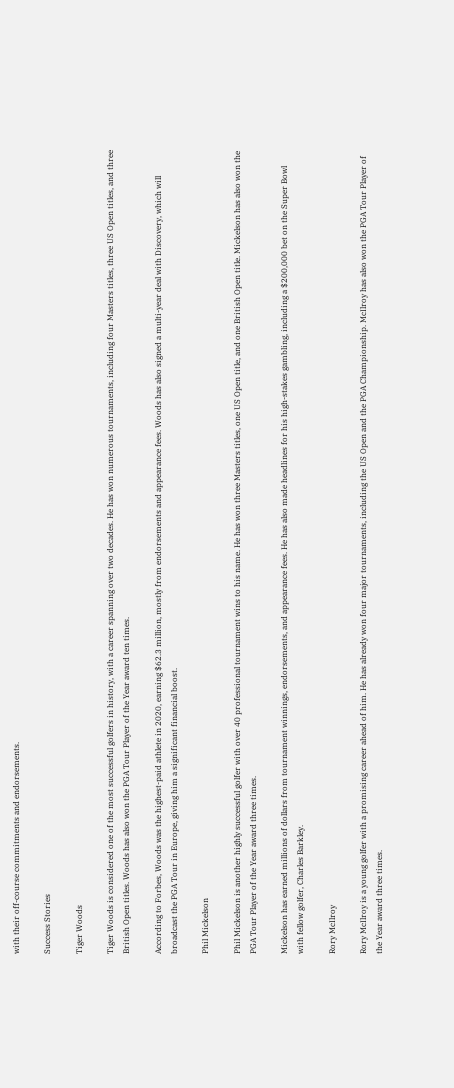with their off-course commitments and endorsements.

Success Stories

Tiger Woods

Tiger Woods is considered one of the most successful golfers in history, with a career spanning over two decades. He has won numerous tournaments, including four Masters titles, three US Open titles, and three British Open titles. Woods has also won the PGA Tour Player of the Year award ten times.

According to Forbes, Woods was the highest-paid athlete in 2020, earning $62.3 million, mostly from endorsements and appearance fees. Woods has also signed a multi-year deal with Discovery, which will broadcast the PGA Tour in Europe, giving him a significant financial boost.

Phil Mickelson

Phil Mickelson is another highly successful golfer with over 40 professional tournament wins to his name. He has won three Masters titles, one US Open title, and one British Open title. Mickelson has also won the PGA Tour Player of the Year award three times.

Mickelson has earned millions of dollars from tournament winnings, endorsements, and appearance fees. He has also made headlines for his high-stakes gambling, including a $200,000 bet on the Super Bowl with fellow golfer, Charles Barkley.

Rory McIlroy

Rory McIlroy is a young golfer with a promising career ahead of him. He has already won four major tournaments, including the US Open and the PGA Championship. McIlroy has also won the PGA Tour Player of the Year award three times.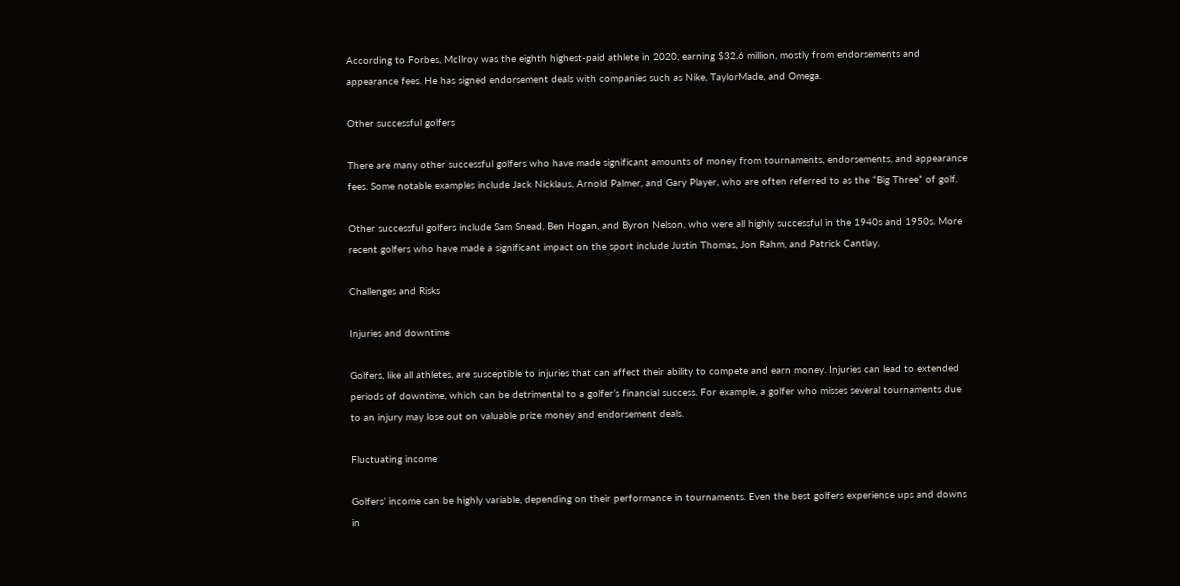According to Forbes, McIlroy was the eighth highest-paid athlete in 2020, earning $32.6 million, mostly from endorsements and appearance fees. He has signed endorsement deals with companies such as Nike, TaylorMade, and Omega.

Other successful golfers

There are many other successful golfers who have made significant amounts of money from tournaments, endorsements, and appearance fees. Some notable examples include Jack Nicklaus, Arnold Palmer, and Gary Player, who are often referred to as the “Big Three” of golf.

Other successful golfers include Sam Snead, Ben Hogan, and Byron Nelson, who were all highly successful in the 1940s and 1950s. More recent golfers who have made a significant impact on the sport include Justin Thomas, Jon Rahm, and Patrick Cantlay.

Challenges and Risks

Injuries and downtime

Golfers, like all athletes, are susceptible to injuries that can affect their ability to compete and earn money. Injuries can lead to extended periods of downtime, which can be detrimental to a golfer’s financial success. For example, a golfer who misses several tournaments due to an injury may lose out on valuable prize money and endorsement deals.

Fluctuating income

Golfers’ income can be highly variable, depending on their performance in tournaments. Even the best golfers experience ups and downs in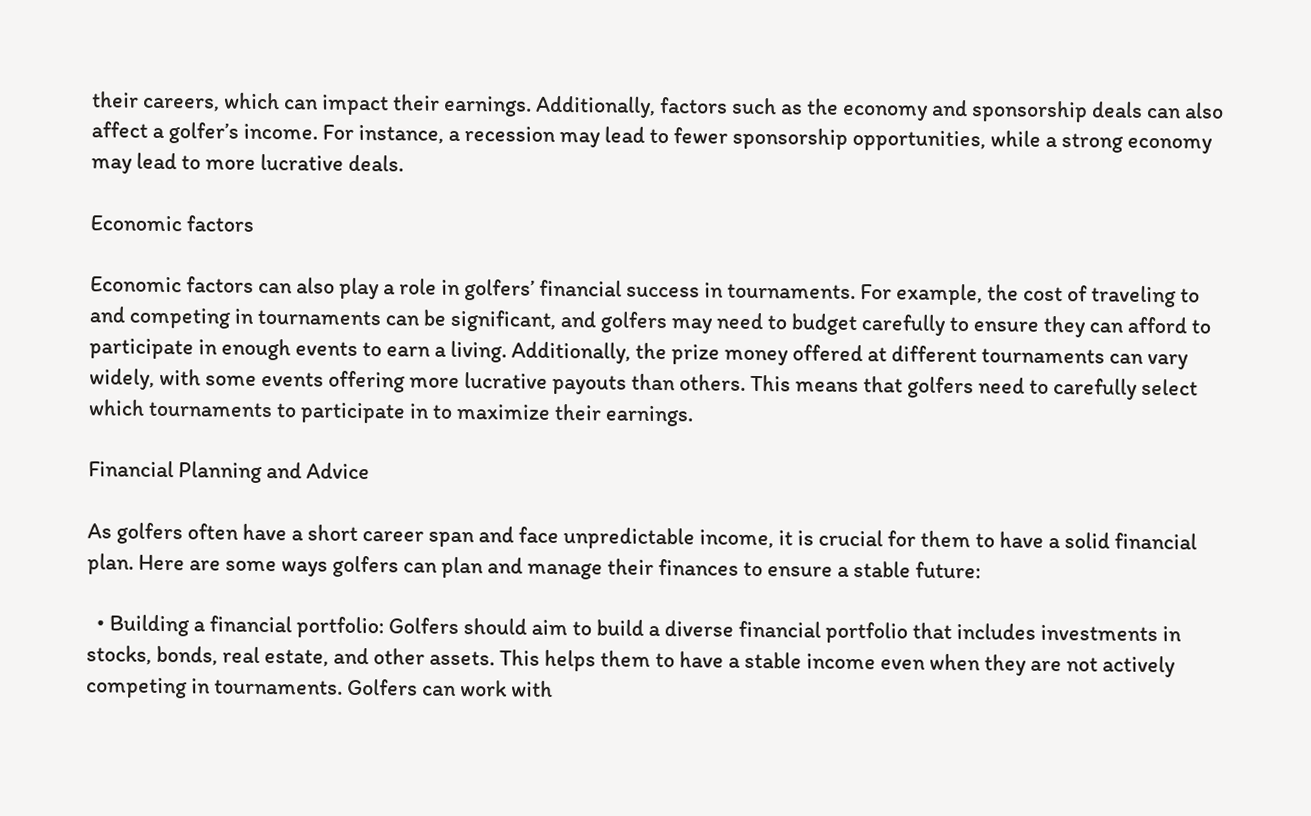their careers, which can impact their earnings. Additionally, factors such as the economy and sponsorship deals can also affect a golfer’s income. For instance, a recession may lead to fewer sponsorship opportunities, while a strong economy may lead to more lucrative deals.

Economic factors

Economic factors can also play a role in golfers’ financial success in tournaments. For example, the cost of traveling to and competing in tournaments can be significant, and golfers may need to budget carefully to ensure they can afford to participate in enough events to earn a living. Additionally, the prize money offered at different tournaments can vary widely, with some events offering more lucrative payouts than others. This means that golfers need to carefully select which tournaments to participate in to maximize their earnings.

Financial Planning and Advice

As golfers often have a short career span and face unpredictable income, it is crucial for them to have a solid financial plan. Here are some ways golfers can plan and manage their finances to ensure a stable future:

  • Building a financial portfolio: Golfers should aim to build a diverse financial portfolio that includes investments in stocks, bonds, real estate, and other assets. This helps them to have a stable income even when they are not actively competing in tournaments. Golfers can work with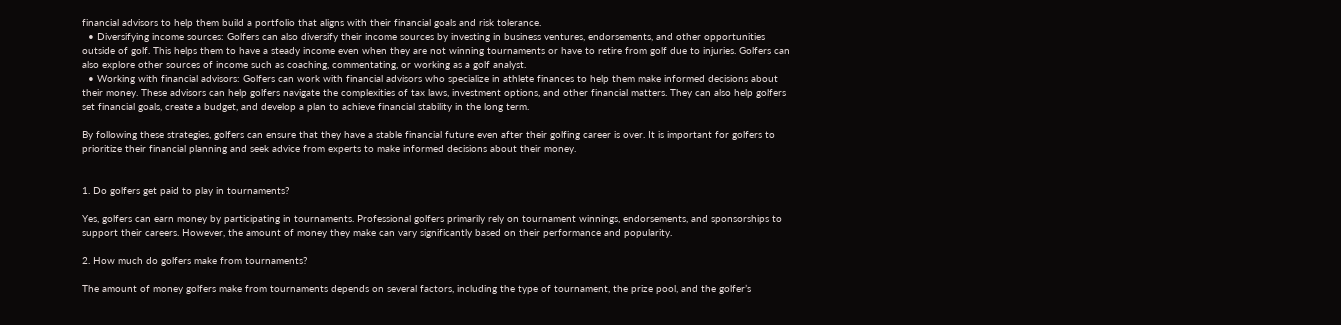financial advisors to help them build a portfolio that aligns with their financial goals and risk tolerance.
  • Diversifying income sources: Golfers can also diversify their income sources by investing in business ventures, endorsements, and other opportunities outside of golf. This helps them to have a steady income even when they are not winning tournaments or have to retire from golf due to injuries. Golfers can also explore other sources of income such as coaching, commentating, or working as a golf analyst.
  • Working with financial advisors: Golfers can work with financial advisors who specialize in athlete finances to help them make informed decisions about their money. These advisors can help golfers navigate the complexities of tax laws, investment options, and other financial matters. They can also help golfers set financial goals, create a budget, and develop a plan to achieve financial stability in the long term.

By following these strategies, golfers can ensure that they have a stable financial future even after their golfing career is over. It is important for golfers to prioritize their financial planning and seek advice from experts to make informed decisions about their money.


1. Do golfers get paid to play in tournaments?

Yes, golfers can earn money by participating in tournaments. Professional golfers primarily rely on tournament winnings, endorsements, and sponsorships to support their careers. However, the amount of money they make can vary significantly based on their performance and popularity.

2. How much do golfers make from tournaments?

The amount of money golfers make from tournaments depends on several factors, including the type of tournament, the prize pool, and the golfer’s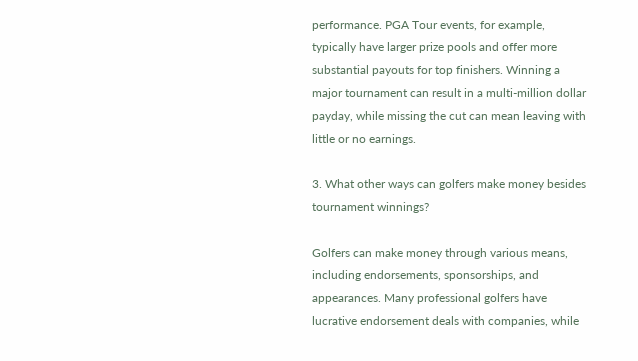performance. PGA Tour events, for example, typically have larger prize pools and offer more substantial payouts for top finishers. Winning a major tournament can result in a multi-million dollar payday, while missing the cut can mean leaving with little or no earnings.

3. What other ways can golfers make money besides tournament winnings?

Golfers can make money through various means, including endorsements, sponsorships, and appearances. Many professional golfers have lucrative endorsement deals with companies, while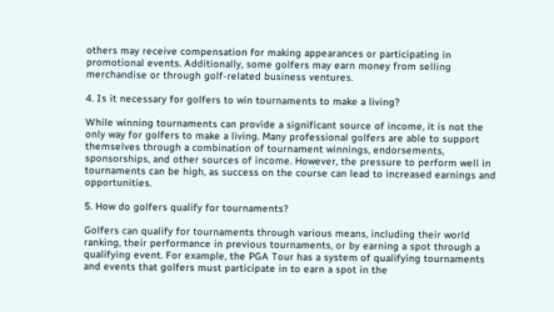others may receive compensation for making appearances or participating in promotional events. Additionally, some golfers may earn money from selling merchandise or through golf-related business ventures.

4. Is it necessary for golfers to win tournaments to make a living?

While winning tournaments can provide a significant source of income, it is not the only way for golfers to make a living. Many professional golfers are able to support themselves through a combination of tournament winnings, endorsements, sponsorships, and other sources of income. However, the pressure to perform well in tournaments can be high, as success on the course can lead to increased earnings and opportunities.

5. How do golfers qualify for tournaments?

Golfers can qualify for tournaments through various means, including their world ranking, their performance in previous tournaments, or by earning a spot through a qualifying event. For example, the PGA Tour has a system of qualifying tournaments and events that golfers must participate in to earn a spot in the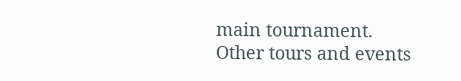main tournament. Other tours and events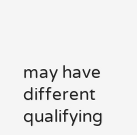may have different qualifying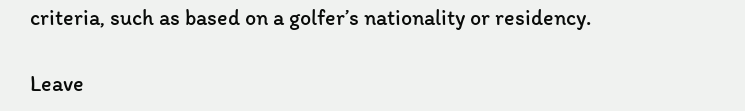criteria, such as based on a golfer’s nationality or residency.

Leave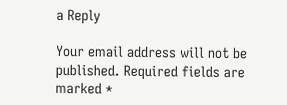a Reply

Your email address will not be published. Required fields are marked *